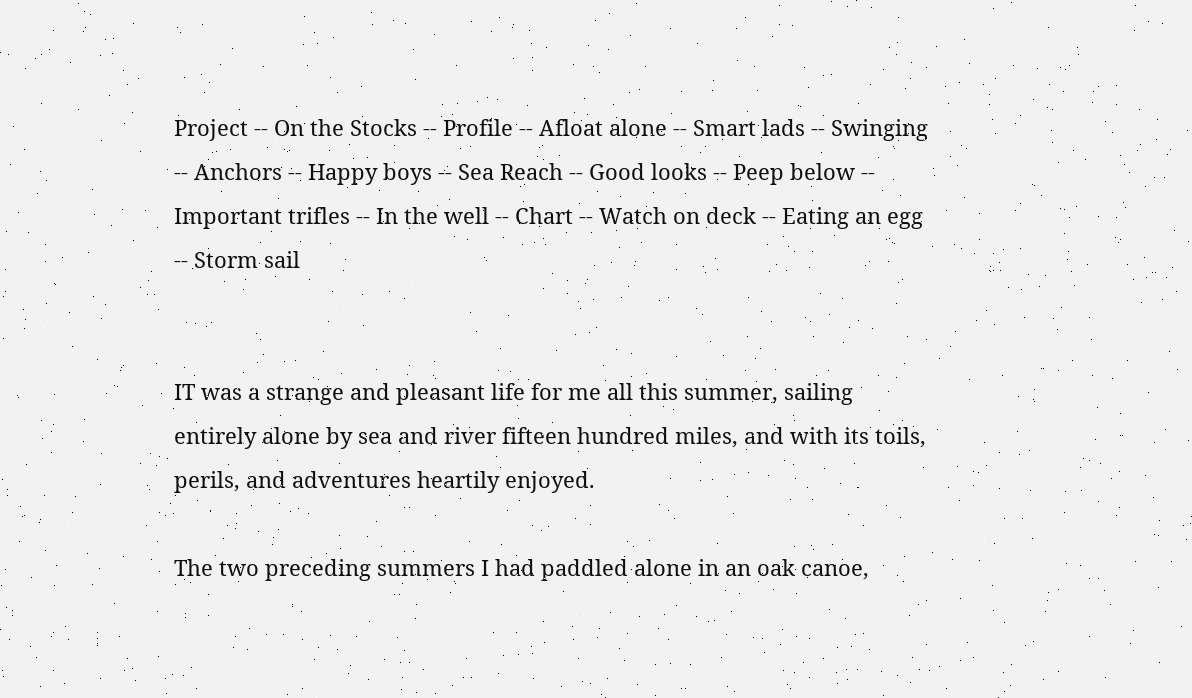Project -- On the Stocks -- Profile -- Afloat alone -- Smart lads -- Swinging -- Anchors -- Happy boys -- Sea Reach -- Good looks -- Peep below -- Important trifles -- In the well -- Chart -- Watch on deck -- Eating an egg -- Storm sail


IT was a strange and pleasant life for me all this summer, sailing entirely alone by sea and river fifteen hundred miles, and with its toils, perils, and adventures heartily enjoyed.

The two preceding summers I had paddled alone in an oak canoe,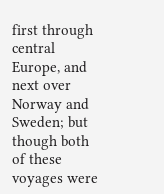first through central Europe, and next over Norway and Sweden; but though both of these voyages were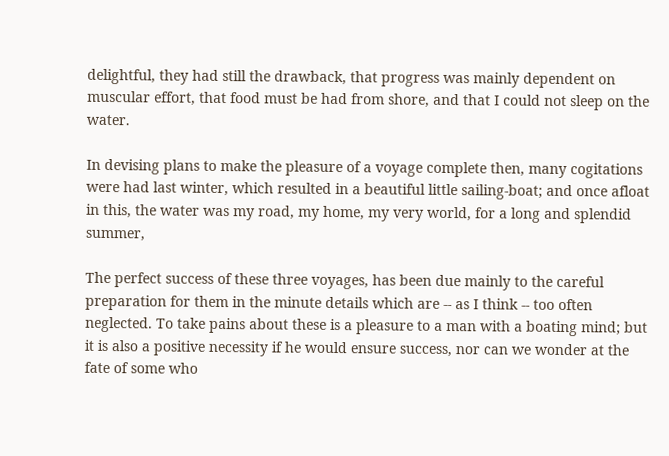delightful, they had still the drawback, that progress was mainly dependent on muscular effort, that food must be had from shore, and that I could not sleep on the water.

In devising plans to make the pleasure of a voyage complete then, many cogitations were had last winter, which resulted in a beautiful little sailing-boat; and once afloat in this, the water was my road, my home, my very world, for a long and splendid summer,

The perfect success of these three voyages, has been due mainly to the careful preparation for them in the minute details which are -- as I think -- too often neglected. To take pains about these is a pleasure to a man with a boating mind; but it is also a positive necessity if he would ensure success, nor can we wonder at the fate of some who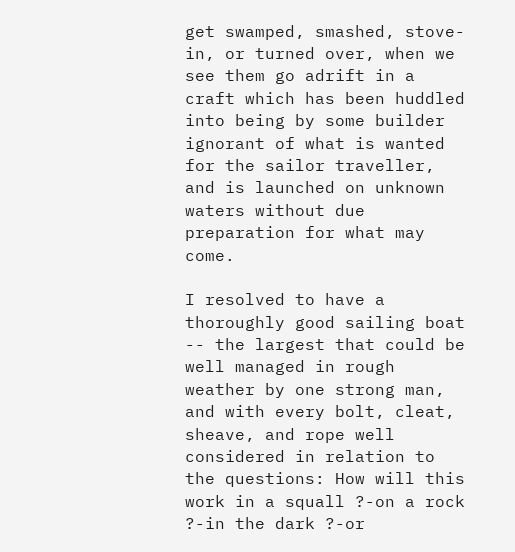get swamped, smashed, stove-in, or turned over, when we see them go adrift in a craft which has been huddled into being by some builder ignorant of what is wanted for the sailor traveller, and is launched on unknown waters without due preparation for what may come.

I resolved to have a thoroughly good sailing boat -- the largest that could be well managed in rough weather by one strong man, and with every bolt, cleat, sheave, and rope well considered in relation to the questions: How will this work in a squall ?-on a rock ?-in the dark ?-or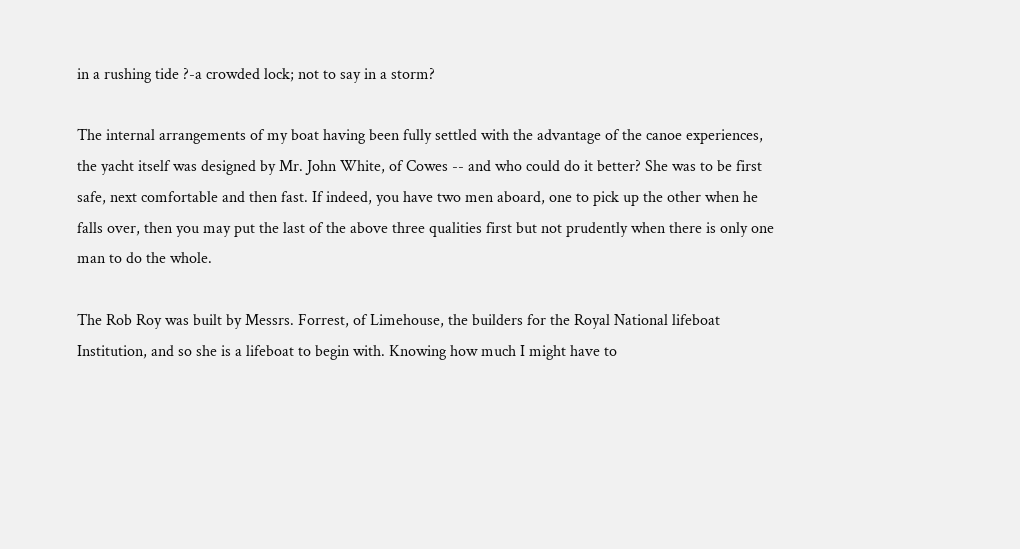in a rushing tide ?-a crowded lock; not to say in a storm?

The internal arrangements of my boat having been fully settled with the advantage of the canoe experiences, the yacht itself was designed by Mr. John White, of Cowes -- and who could do it better? She was to be first safe, next comfortable and then fast. If indeed, you have two men aboard, one to pick up the other when he falls over, then you may put the last of the above three qualities first but not prudently when there is only one man to do the whole.

The Rob Roy was built by Messrs. Forrest, of Limehouse, the builders for the Royal National lifeboat Institution, and so she is a lifeboat to begin with. Knowing how much I might have to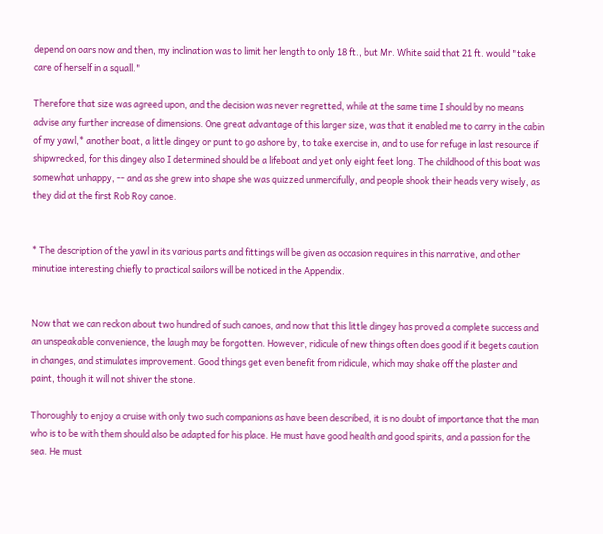depend on oars now and then, my inclination was to limit her length to only 18 ft., but Mr. White said that 21 ft. would "take care of herself in a squall."

Therefore that size was agreed upon, and the decision was never regretted, while at the same time I should by no means advise any further increase of dimensions. One great advantage of this larger size, was that it enabled me to carry in the cabin of my yawl,* another boat, a little dingey or punt to go ashore by, to take exercise in, and to use for refuge in last resource if shipwrecked, for this dingey also I determined should be a lifeboat and yet only eight feet long. The childhood of this boat was somewhat unhappy, -- and as she grew into shape she was quizzed unmercifully, and people shook their heads very wisely, as they did at the first Rob Roy canoe.


* The description of the yawl in its various parts and fittings will be given as occasion requires in this narrative, and other minutiae interesting chiefly to practical sailors will be noticed in the Appendix.


Now that we can reckon about two hundred of such canoes, and now that this little dingey has proved a complete success and an unspeakable convenience, the laugh may be forgotten. However, ridicule of new things often does good if it begets caution in changes, and stimulates improvement. Good things get even benefit from ridicule, which may shake off the plaster and paint, though it will not shiver the stone.

Thoroughly to enjoy a cruise with only two such companions as have been described, it is no doubt of importance that the man who is to be with them should also be adapted for his place. He must have good health and good spirits, and a passion for the sea. He must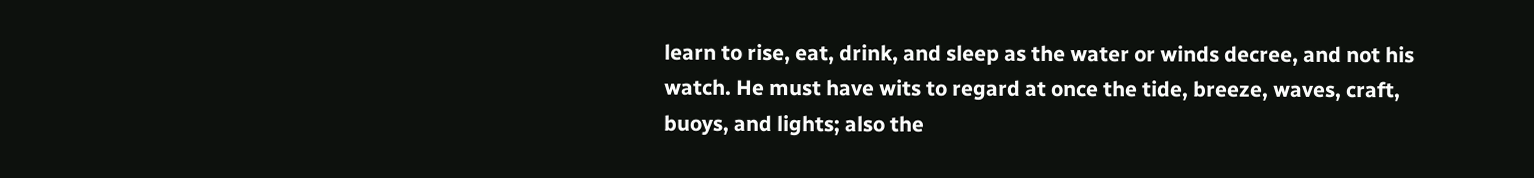learn to rise, eat, drink, and sleep as the water or winds decree, and not his watch. He must have wits to regard at once the tide, breeze, waves, craft, buoys, and lights; also the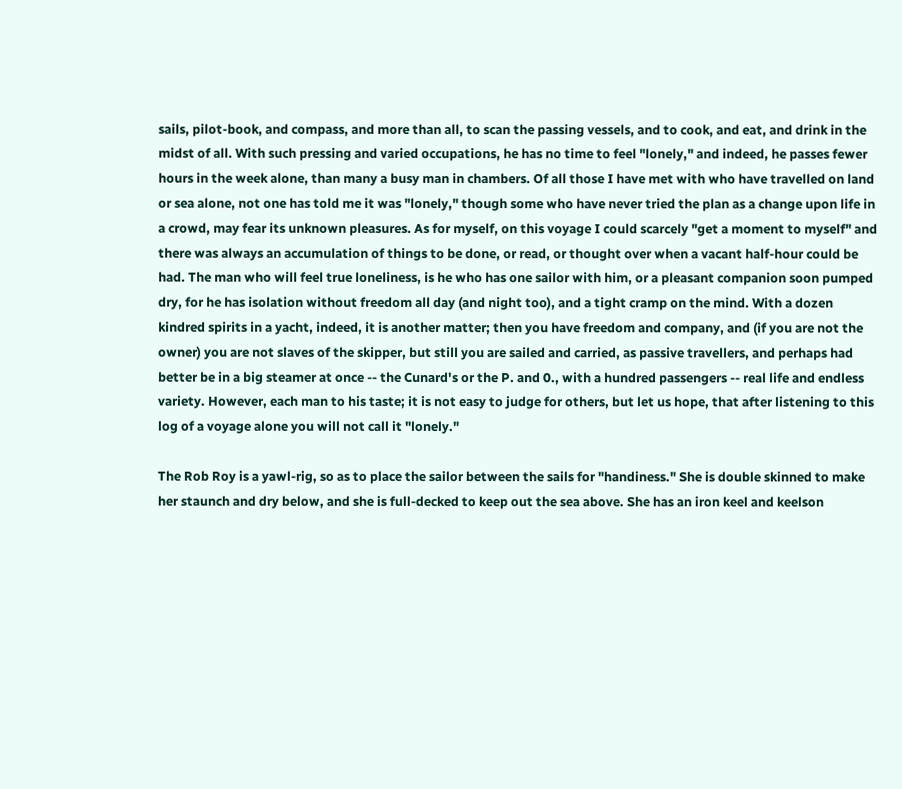sails, pilot-book, and compass, and more than all, to scan the passing vessels, and to cook, and eat, and drink in the midst of all. With such pressing and varied occupations, he has no time to feel "lonely," and indeed, he passes fewer hours in the week alone, than many a busy man in chambers. Of all those I have met with who have travelled on land or sea alone, not one has told me it was "lonely," though some who have never tried the plan as a change upon life in a crowd, may fear its unknown pleasures. As for myself, on this voyage I could scarcely "get a moment to myself" and there was always an accumulation of things to be done, or read, or thought over when a vacant half-hour could be had. The man who will feel true loneliness, is he who has one sailor with him, or a pleasant companion soon pumped dry, for he has isolation without freedom all day (and night too), and a tight cramp on the mind. With a dozen kindred spirits in a yacht, indeed, it is another matter; then you have freedom and company, and (if you are not the owner) you are not slaves of the skipper, but still you are sailed and carried, as passive travellers, and perhaps had better be in a big steamer at once -- the Cunard's or the P. and 0., with a hundred passengers -- real life and endless variety. However, each man to his taste; it is not easy to judge for others, but let us hope, that after listening to this log of a voyage alone you will not call it "lonely."

The Rob Roy is a yawl-rig, so as to place the sailor between the sails for "handiness." She is double skinned to make her staunch and dry below, and she is full-decked to keep out the sea above. She has an iron keel and keelson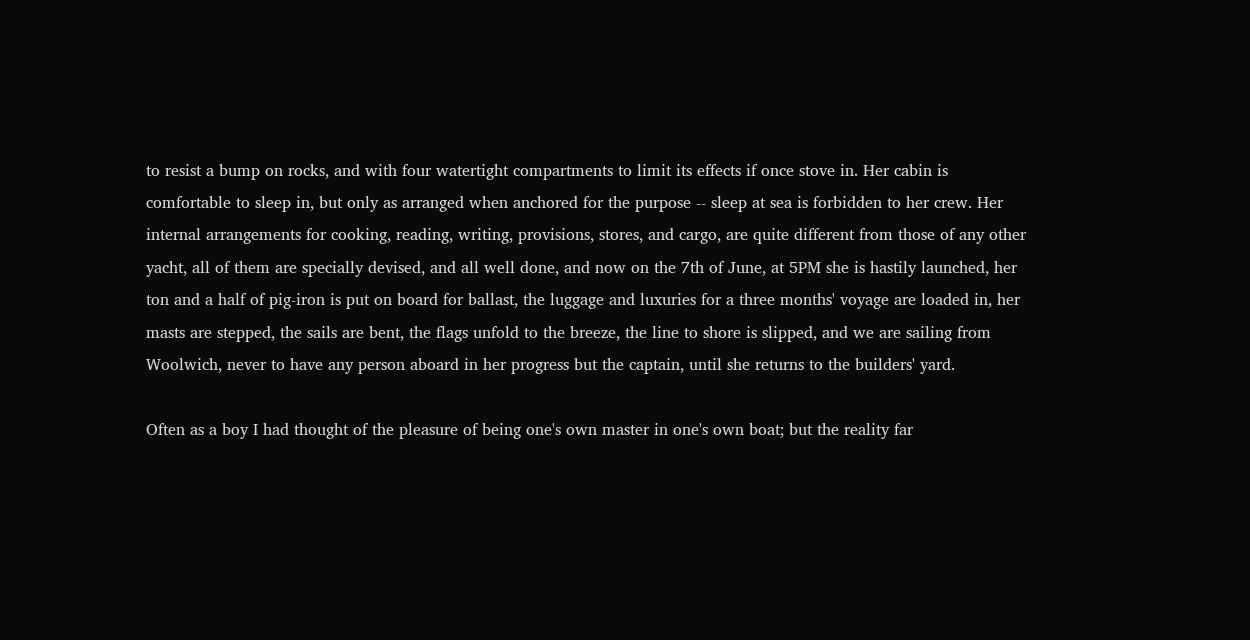to resist a bump on rocks, and with four watertight compartments to limit its effects if once stove in. Her cabin is comfortable to sleep in, but only as arranged when anchored for the purpose -- sleep at sea is forbidden to her crew. Her internal arrangements for cooking, reading, writing, provisions, stores, and cargo, are quite different from those of any other yacht, all of them are specially devised, and all well done, and now on the 7th of June, at 5PM she is hastily launched, her ton and a half of pig-iron is put on board for ballast, the luggage and luxuries for a three months' voyage are loaded in, her masts are stepped, the sails are bent, the flags unfold to the breeze, the line to shore is slipped, and we are sailing from Woolwich, never to have any person aboard in her progress but the captain, until she returns to the builders' yard.

Often as a boy I had thought of the pleasure of being one's own master in one's own boat; but the reality far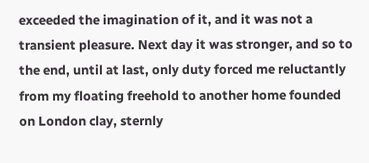exceeded the imagination of it, and it was not a transient pleasure. Next day it was stronger, and so to the end, until at last, only duty forced me reluctantly from my floating freehold to another home founded on London clay, sternly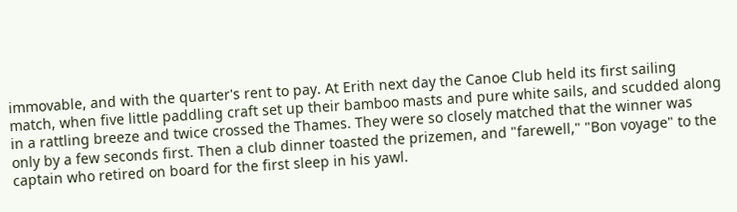immovable, and with the quarter's rent to pay. At Erith next day the Canoe Club held its first sailing match, when five little paddling craft set up their bamboo masts and pure white sails, and scudded along in a rattling breeze and twice crossed the Thames. They were so closely matched that the winner was only by a few seconds first. Then a club dinner toasted the prizemen, and "farewell," "Bon voyage" to the captain who retired on board for the first sleep in his yawl.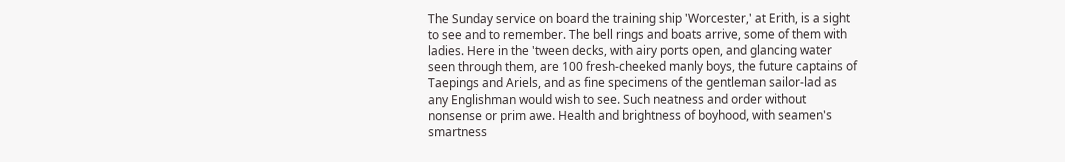The Sunday service on board the training ship 'Worcester,' at Erith, is a sight to see and to remember. The bell rings and boats arrive, some of them with ladies. Here in the 'tween decks, with airy ports open, and glancing water seen through them, are 100 fresh-cheeked manly boys, the future captains of Taepings and Ariels, and as fine specimens of the gentleman sailor-lad as any Englishman would wish to see. Such neatness and order without nonsense or prim awe. Health and brightness of boyhood, with seamen's smartness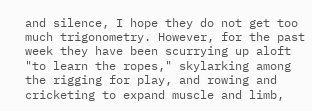and silence, I hope they do not get too much trigonometry. However, for the past week they have been scurrying up aloft "to learn the ropes," skylarking among the rigging for play, and rowing and cricketing to expand muscle and limb,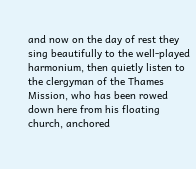and now on the day of rest they sing beautifully to the well-played harmonium, then quietly listen to the clergyman of the Thames Mission, who has been rowed down here from his floating church, anchored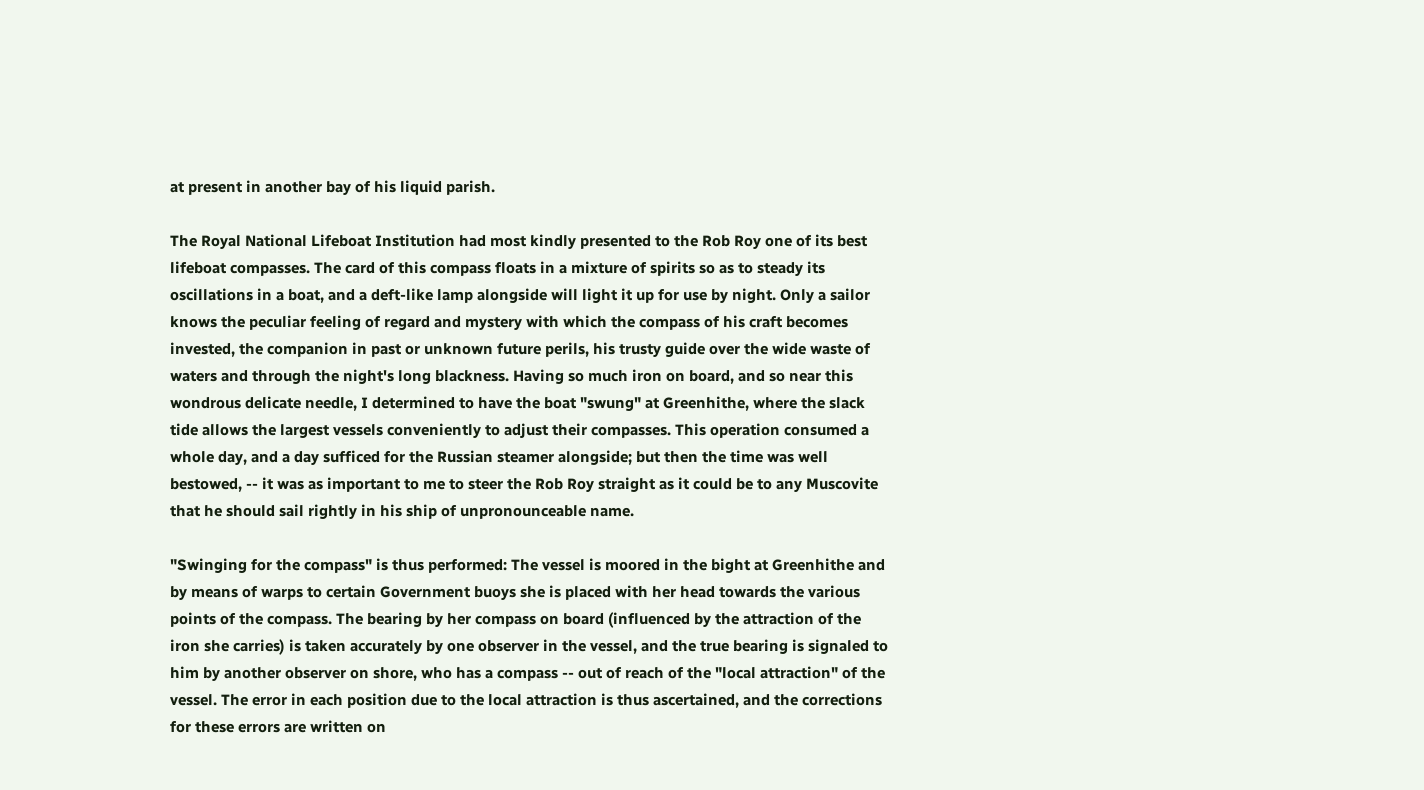at present in another bay of his liquid parish.

The Royal National Lifeboat Institution had most kindly presented to the Rob Roy one of its best lifeboat compasses. The card of this compass floats in a mixture of spirits so as to steady its oscillations in a boat, and a deft-like lamp alongside will light it up for use by night. Only a sailor knows the peculiar feeling of regard and mystery with which the compass of his craft becomes invested, the companion in past or unknown future perils, his trusty guide over the wide waste of waters and through the night's long blackness. Having so much iron on board, and so near this wondrous delicate needle, I determined to have the boat "swung" at Greenhithe, where the slack tide allows the largest vessels conveniently to adjust their compasses. This operation consumed a whole day, and a day sufficed for the Russian steamer alongside; but then the time was well bestowed, -- it was as important to me to steer the Rob Roy straight as it could be to any Muscovite that he should sail rightly in his ship of unpronounceable name.

"Swinging for the compass" is thus performed: The vessel is moored in the bight at Greenhithe and by means of warps to certain Government buoys she is placed with her head towards the various points of the compass. The bearing by her compass on board (influenced by the attraction of the iron she carries) is taken accurately by one observer in the vessel, and the true bearing is signaled to him by another observer on shore, who has a compass -- out of reach of the "local attraction" of the vessel. The error in each position due to the local attraction is thus ascertained, and the corrections for these errors are written on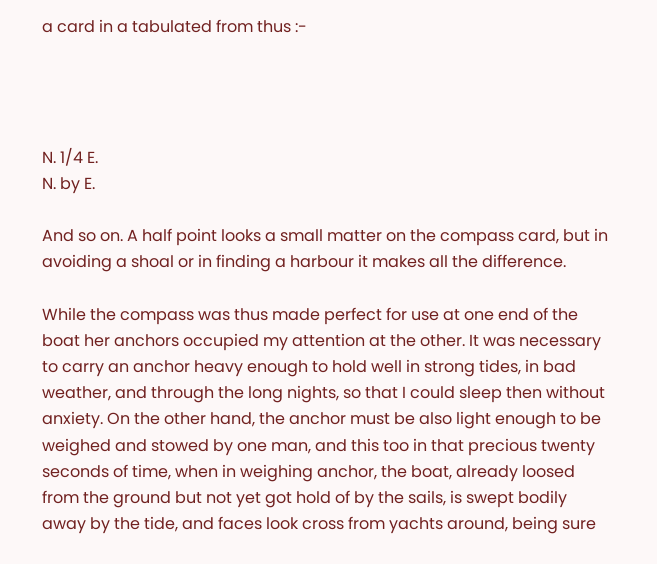a card in a tabulated from thus :-




N. 1/4 E.
N. by E.

And so on. A half point looks a small matter on the compass card, but in avoiding a shoal or in finding a harbour it makes all the difference.

While the compass was thus made perfect for use at one end of the boat her anchors occupied my attention at the other. It was necessary to carry an anchor heavy enough to hold well in strong tides, in bad weather, and through the long nights, so that I could sleep then without anxiety. On the other hand, the anchor must be also light enough to be weighed and stowed by one man, and this too in that precious twenty seconds of time, when in weighing anchor, the boat, already loosed from the ground but not yet got hold of by the sails, is swept bodily away by the tide, and faces look cross from yachts around, being sure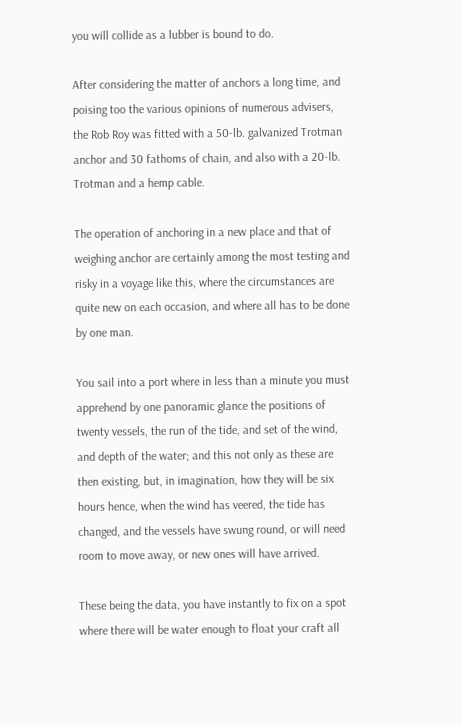you will collide as a lubber is bound to do.

After considering the matter of anchors a long time, and poising too the various opinions of numerous advisers, the Rob Roy was fitted with a 50-lb. galvanized Trotman anchor and 30 fathoms of chain, and also with a 20-lb. Trotman and a hemp cable.

The operation of anchoring in a new place and that of weighing anchor are certainly among the most testing and risky in a voyage like this, where the circumstances are quite new on each occasion, and where all has to be done by one man.

You sail into a port where in less than a minute you must apprehend by one panoramic glance the positions of twenty vessels, the run of the tide, and set of the wind, and depth of the water; and this not only as these are then existing, but, in imagination, how they will be six hours hence, when the wind has veered, the tide has changed, and the vessels have swung round, or will need room to move away, or new ones will have arrived.

These being the data, you have instantly to fix on a spot where there will be water enough to float your craft all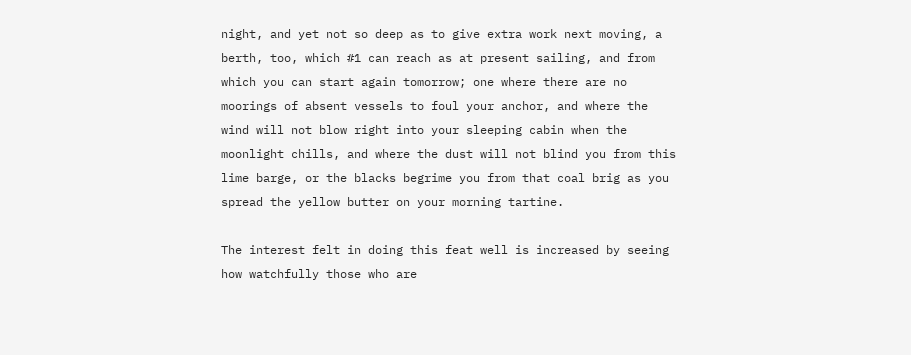night, and yet not so deep as to give extra work next moving, a berth, too, which #1 can reach as at present sailing, and from which you can start again tomorrow; one where there are no moorings of absent vessels to foul your anchor, and where the wind will not blow right into your sleeping cabin when the moonlight chills, and where the dust will not blind you from this lime barge, or the blacks begrime you from that coal brig as you spread the yellow butter on your morning tartine.

The interest felt in doing this feat well is increased by seeing how watchfully those who are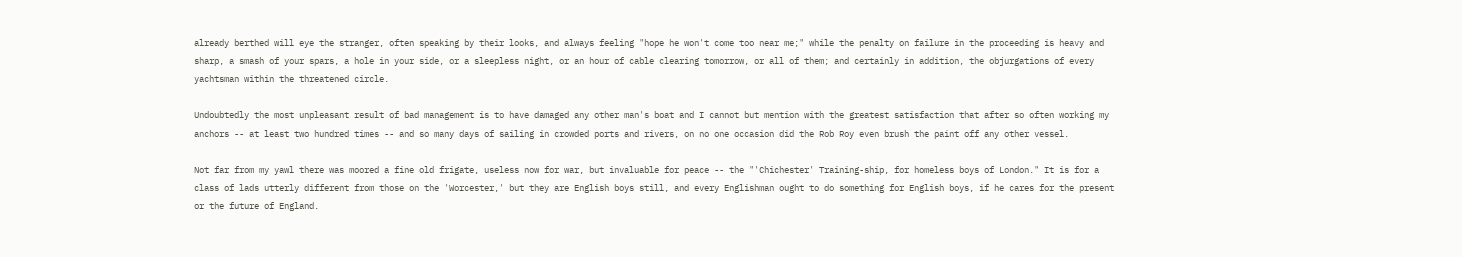already berthed will eye the stranger, often speaking by their looks, and always feeling "hope he won't come too near me;" while the penalty on failure in the proceeding is heavy and sharp, a smash of your spars, a hole in your side, or a sleepless night, or an hour of cable clearing tomorrow, or all of them; and certainly in addition, the objurgations of every yachtsman within the threatened circle.

Undoubtedly the most unpleasant result of bad management is to have damaged any other man's boat and I cannot but mention with the greatest satisfaction that after so often working my anchors -- at least two hundred times -- and so many days of sailing in crowded ports and rivers, on no one occasion did the Rob Roy even brush the paint off any other vessel.

Not far from my yawl there was moored a fine old frigate, useless now for war, but invaluable for peace -- the "'Chichester' Training-ship, for homeless boys of London." It is for a class of lads utterly different from those on the 'Worcester,' but they are English boys still, and every Englishman ought to do something for English boys, if he cares for the present or the future of England.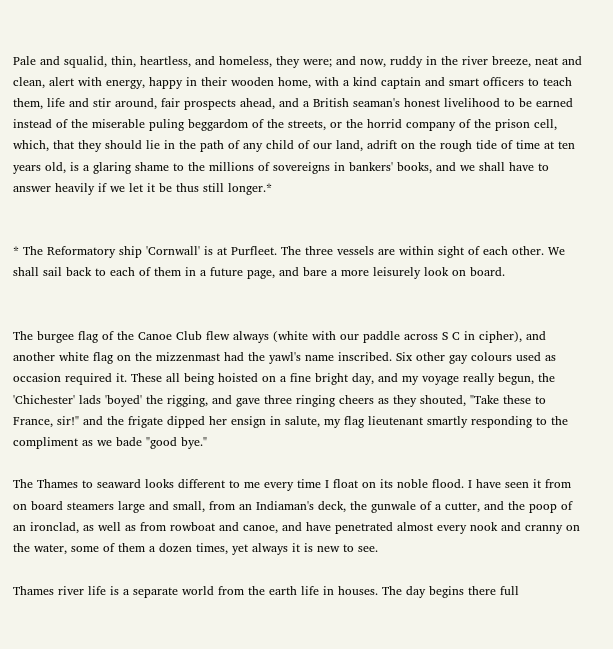Pale and squalid, thin, heartless, and homeless, they were; and now, ruddy in the river breeze, neat and clean, alert with energy, happy in their wooden home, with a kind captain and smart officers to teach them, life and stir around, fair prospects ahead, and a British seaman's honest livelihood to be earned instead of the miserable puling beggardom of the streets, or the horrid company of the prison cell, which, that they should lie in the path of any child of our land, adrift on the rough tide of time at ten years old, is a glaring shame to the millions of sovereigns in bankers' books, and we shall have to answer heavily if we let it be thus still longer.*


* The Reformatory ship 'Cornwall' is at Purfleet. The three vessels are within sight of each other. We shall sail back to each of them in a future page, and bare a more leisurely look on board.


The burgee flag of the Canoe Club flew always (white with our paddle across S C in cipher), and another white flag on the mizzenmast had the yawl's name inscribed. Six other gay colours used as occasion required it. These all being hoisted on a fine bright day, and my voyage really begun, the 'Chichester' lads 'boyed' the rigging, and gave three ringing cheers as they shouted, "Take these to France, sir!" and the frigate dipped her ensign in salute, my flag lieutenant smartly responding to the compliment as we bade "good bye."

The Thames to seaward looks different to me every time I float on its noble flood. I have seen it from on board steamers large and small, from an Indiaman's deck, the gunwale of a cutter, and the poop of an ironclad, as well as from rowboat and canoe, and have penetrated almost every nook and cranny on the water, some of them a dozen times, yet always it is new to see.

Thames river life is a separate world from the earth life in houses. The day begins there full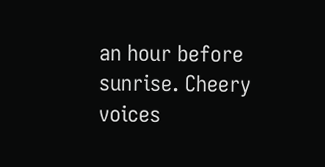an hour before sunrise. Cheery voices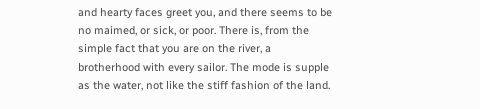and hearty faces greet you, and there seems to be no maimed, or sick, or poor. There is, from the simple fact that you are on the river, a brotherhood with every sailor. The mode is supple as the water, not like the stiff fashion of the land.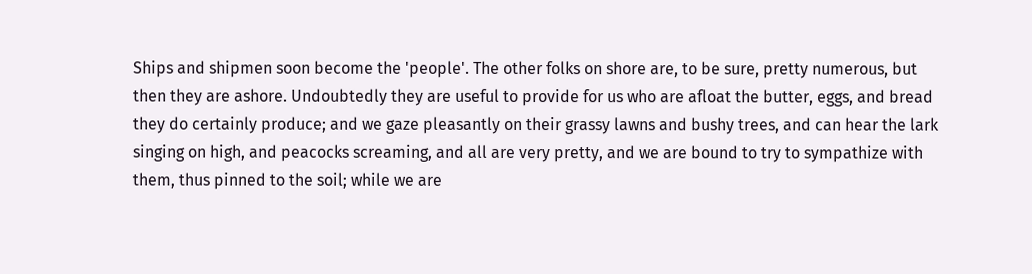Ships and shipmen soon become the 'people'. The other folks on shore are, to be sure, pretty numerous, but then they are ashore. Undoubtedly they are useful to provide for us who are afloat the butter, eggs, and bread they do certainly produce; and we gaze pleasantly on their grassy lawns and bushy trees, and can hear the lark singing on high, and peacocks screaming, and all are very pretty, and we are bound to try to sympathize with them, thus pinned to the soil; while we are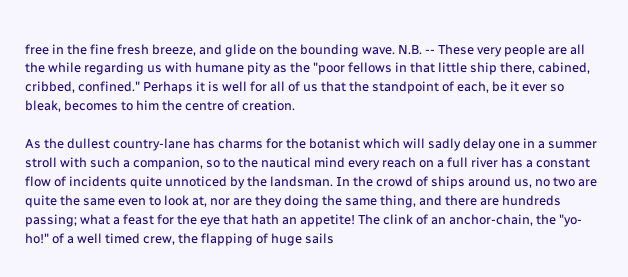free in the fine fresh breeze, and glide on the bounding wave. N.B. -- These very people are all the while regarding us with humane pity as the "poor fellows in that little ship there, cabined, cribbed, confined." Perhaps it is well for all of us that the standpoint of each, be it ever so bleak, becomes to him the centre of creation.

As the dullest country-lane has charms for the botanist which will sadly delay one in a summer stroll with such a companion, so to the nautical mind every reach on a full river has a constant flow of incidents quite unnoticed by the landsman. In the crowd of ships around us, no two are quite the same even to look at, nor are they doing the same thing, and there are hundreds passing; what a feast for the eye that hath an appetite! The clink of an anchor-chain, the "yo-ho!" of a well timed crew, the flapping of huge sails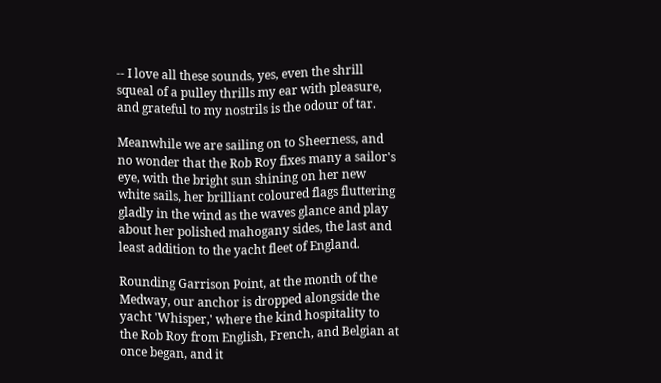-- I love all these sounds, yes, even the shrill squeal of a pulley thrills my ear with pleasure, and grateful to my nostrils is the odour of tar.

Meanwhile we are sailing on to Sheerness, and no wonder that the Rob Roy fixes many a sailor's eye, with the bright sun shining on her new white sails, her brilliant coloured flags fluttering gladly in the wind as the waves glance and play about her polished mahogany sides, the last and least addition to the yacht fleet of England.

Rounding Garrison Point, at the month of the Medway, our anchor is dropped alongside the yacht 'Whisper,' where the kind hospitality to the Rob Roy from English, French, and Belgian at once began, and it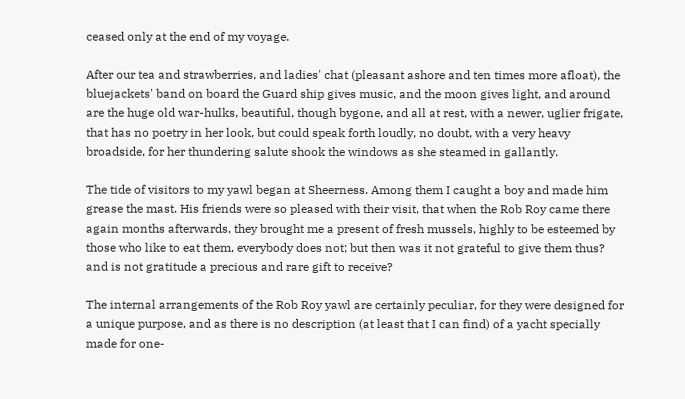ceased only at the end of my voyage.

After our tea and strawberries, and ladies' chat (pleasant ashore and ten times more afloat), the bluejackets' band on board the Guard ship gives music, and the moon gives light, and around are the huge old war-hulks, beautiful, though bygone, and all at rest, with a newer, uglier frigate, that has no poetry in her look, but could speak forth loudly, no doubt, with a very heavy broadside, for her thundering salute shook the windows as she steamed in gallantly.

The tide of visitors to my yawl began at Sheerness. Among them I caught a boy and made him grease the mast. His friends were so pleased with their visit, that when the Rob Roy came there again months afterwards, they brought me a present of fresh mussels, highly to be esteemed by those who like to eat them, everybody does not; but then was it not grateful to give them thus? and is not gratitude a precious and rare gift to receive?

The internal arrangements of the Rob Roy yawl are certainly peculiar, for they were designed for a unique purpose, and as there is no description (at least that I can find) of a yacht specially made for one-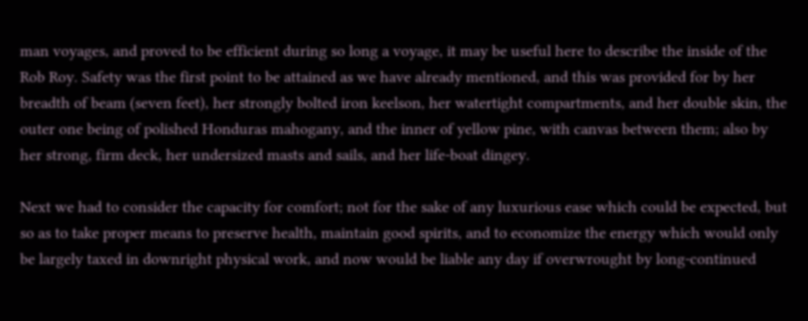man voyages, and proved to be efficient during so long a voyage, it may be useful here to describe the inside of the Rob Roy. Safety was the first point to be attained as we have already mentioned, and this was provided for by her breadth of beam (seven feet), her strongly bolted iron keelson, her watertight compartments, and her double skin, the outer one being of polished Honduras mahogany, and the inner of yellow pine, with canvas between them; also by her strong, firm deck, her undersized masts and sails, and her life-boat dingey.

Next we had to consider the capacity for comfort; not for the sake of any luxurious ease which could be expected, but so as to take proper means to preserve health, maintain good spirits, and to economize the energy which would only be largely taxed in downright physical work, and now would be liable any day if overwrought by long-continued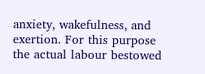anxiety, wakefulness, and exertion. For this purpose the actual labour bestowed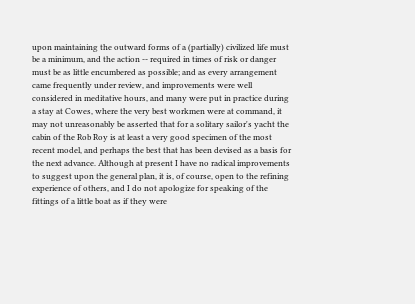upon maintaining the outward forms of a (partially) civilized life must be a minimum, and the action -- required in times of risk or danger must be as little encumbered as possible; and as every arrangement came frequently under review, and improvements were well considered in meditative hours, and many were put in practice during a stay at Cowes, where the very best workmen were at command, it may not unreasonably be asserted that for a solitary sailor's yacht the cabin of the Rob Roy is at least a very good specimen of the most recent model, and perhaps the best that has been devised as a basis for the next advance. Although at present I have no radical improvements to suggest upon the general plan, it is, of course, open to the refining experience of others, and I do not apologize for speaking of the fittings of a little boat as if they were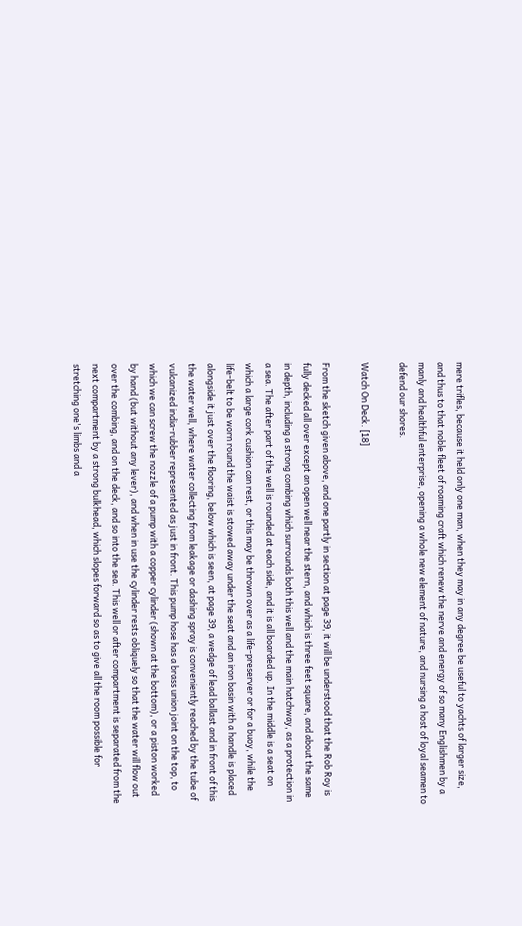mere trifles, because it held only one man, when they may in any degree be useful to yachts of larger size, and thus to that noble fleet of roaming craft which renew the nerve and energy of so many Englishmen by a manly and healthful enterprise, opening a whole new element of nature, and nursing a host of loyal seamen to defend our shores.

Watch On Deck. [18]

From the sketch given above, and one partly in section at page 39, it will be understood that the Rob Roy is fully decked all over except an open well near the stern, and which is three feet square, and about the same in depth, including a strong combing which surrounds both this well and the main hatchway, as a protection in a sea. The after part of the well is rounded at each side, and it is all boarded up. In the middle is a seat on which a large cork cushion can rest, or this may be thrown over as a life-preserver or for a buoy, while the life-belt to be worn round the waist is stowed away under the seat and an iron basin with a handle is placed alongside it just over the flooring, below which is seen, at page 39, a wedge of lead ballast and in front of this the water well, where water collecting from leakage or dashing spray is conveniently reached by the tube of vulcanized india-rubber represented as just in front. This pump hose has a brass union joint on the top, to which we can screw the nozzle of a pump with a copper cylinder (shown at the bottom), or a piston worked by hand (but without any lever), and when in use the cylinder rests obliquely so that the water will flow out over the combing, and on the deck, and so into the sea. This well or after compartment is separated from the next compartment by a strong bulkhead, which slopes forward so as to give all the room possible for stretching one's limbs and a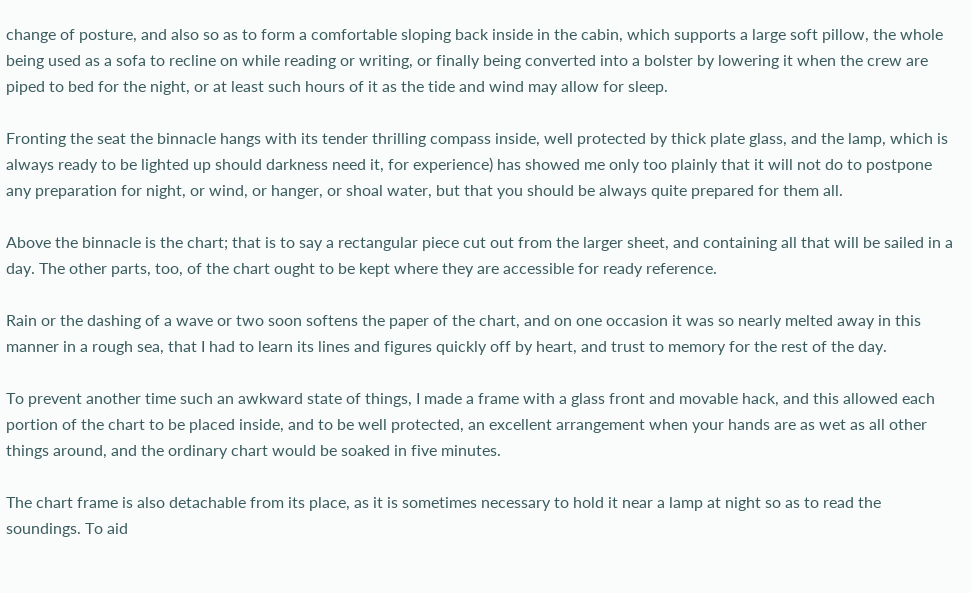change of posture, and also so as to form a comfortable sloping back inside in the cabin, which supports a large soft pillow, the whole being used as a sofa to recline on while reading or writing, or finally being converted into a bolster by lowering it when the crew are piped to bed for the night, or at least such hours of it as the tide and wind may allow for sleep.

Fronting the seat the binnacle hangs with its tender thrilling compass inside, well protected by thick plate glass, and the lamp, which is always ready to be lighted up should darkness need it, for experience) has showed me only too plainly that it will not do to postpone any preparation for night, or wind, or hanger, or shoal water, but that you should be always quite prepared for them all.

Above the binnacle is the chart; that is to say a rectangular piece cut out from the larger sheet, and containing all that will be sailed in a day. The other parts, too, of the chart ought to be kept where they are accessible for ready reference.

Rain or the dashing of a wave or two soon softens the paper of the chart, and on one occasion it was so nearly melted away in this manner in a rough sea, that I had to learn its lines and figures quickly off by heart, and trust to memory for the rest of the day.

To prevent another time such an awkward state of things, I made a frame with a glass front and movable hack, and this allowed each portion of the chart to be placed inside, and to be well protected, an excellent arrangement when your hands are as wet as all other things around, and the ordinary chart would be soaked in five minutes.

The chart frame is also detachable from its place, as it is sometimes necessary to hold it near a lamp at night so as to read the soundings. To aid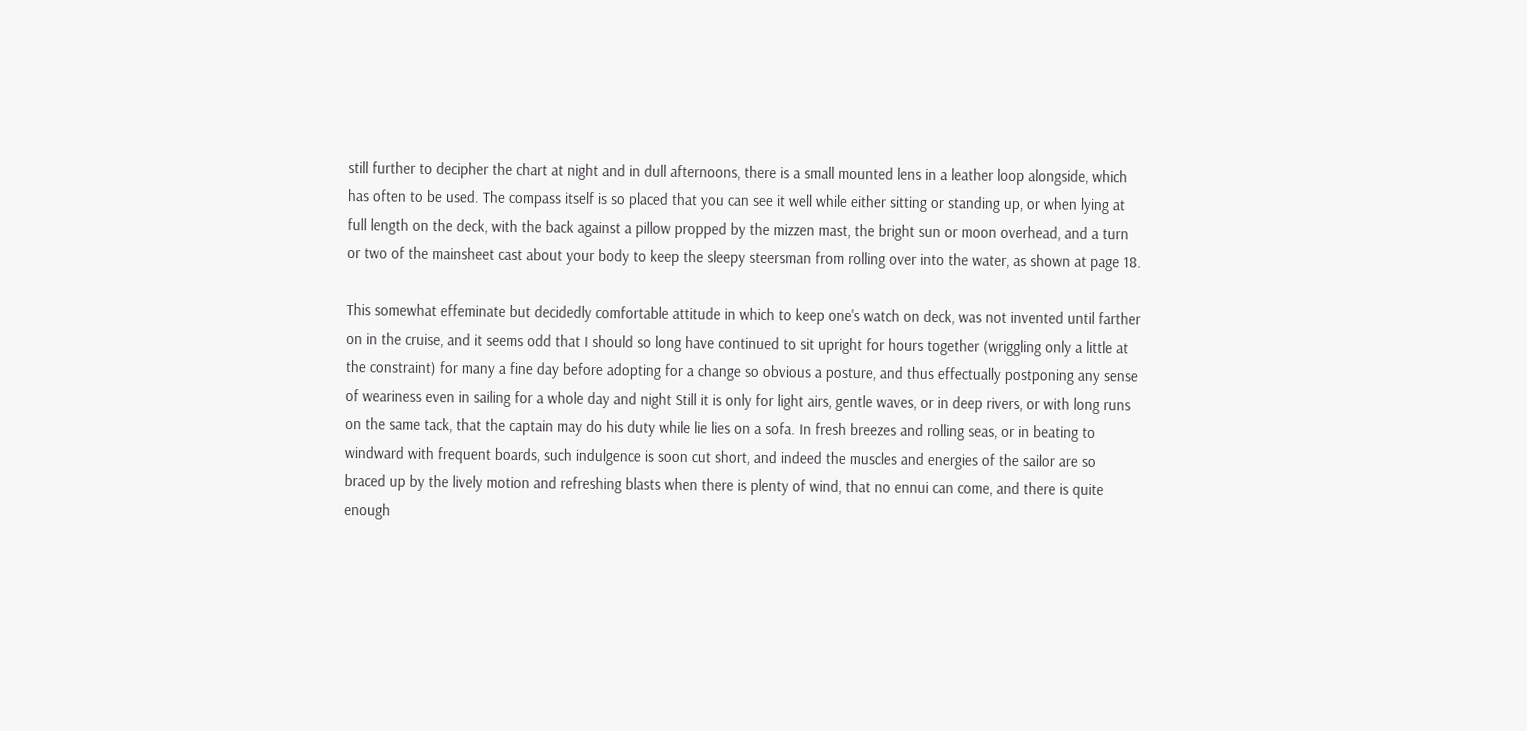still further to decipher the chart at night and in dull afternoons, there is a small mounted lens in a leather loop alongside, which has often to be used. The compass itself is so placed that you can see it well while either sitting or standing up, or when lying at full length on the deck, with the back against a pillow propped by the mizzen mast, the bright sun or moon overhead, and a turn or two of the mainsheet cast about your body to keep the sleepy steersman from rolling over into the water, as shown at page 18.

This somewhat effeminate but decidedly comfortable attitude in which to keep one's watch on deck, was not invented until farther on in the cruise, and it seems odd that I should so long have continued to sit upright for hours together (wriggling only a little at the constraint) for many a fine day before adopting for a change so obvious a posture, and thus effectually postponing any sense of weariness even in sailing for a whole day and night Still it is only for light airs, gentle waves, or in deep rivers, or with long runs on the same tack, that the captain may do his duty while lie lies on a sofa. In fresh breezes and rolling seas, or in beating to windward with frequent boards, such indulgence is soon cut short, and indeed the muscles and energies of the sailor are so braced up by the lively motion and refreshing blasts when there is plenty of wind, that no ennui can come, and there is quite enough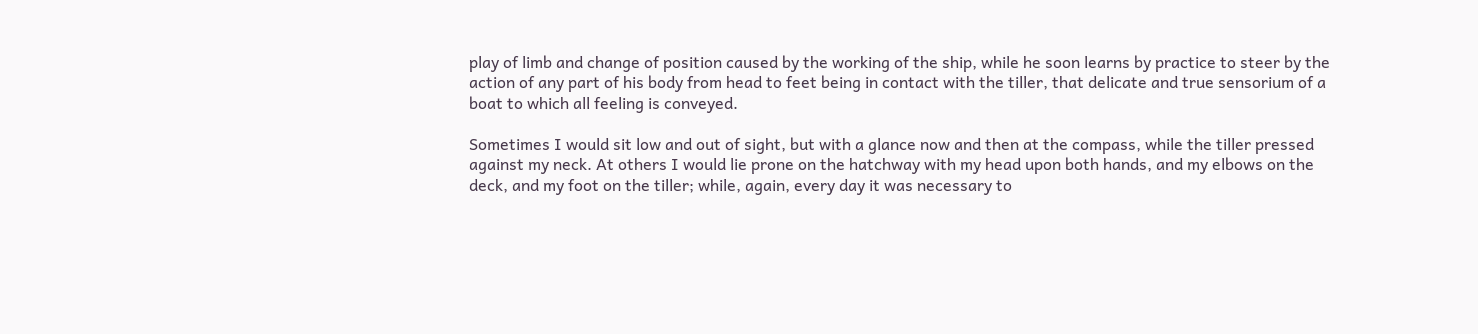play of limb and change of position caused by the working of the ship, while he soon learns by practice to steer by the action of any part of his body from head to feet being in contact with the tiller, that delicate and true sensorium of a boat to which all feeling is conveyed.

Sometimes I would sit low and out of sight, but with a glance now and then at the compass, while the tiller pressed against my neck. At others I would lie prone on the hatchway with my head upon both hands, and my elbows on the deck, and my foot on the tiller; while, again, every day it was necessary to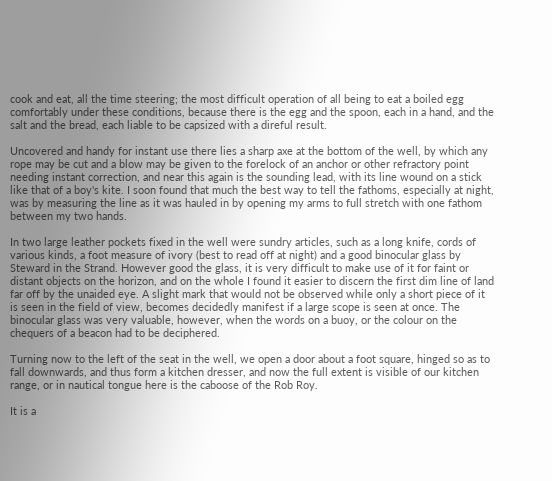cook and eat, all the time steering; the most difficult operation of all being to eat a boiled egg comfortably under these conditions, because there is the egg and the spoon, each in a hand, and the salt and the bread, each liable to be capsized with a direful result.

Uncovered and handy for instant use there lies a sharp axe at the bottom of the well, by which any rope may be cut and a blow may be given to the forelock of an anchor or other refractory point needing instant correction, and near this again is the sounding lead, with its line wound on a stick like that of a boy's kite. I soon found that much the best way to tell the fathoms, especially at night, was by measuring the line as it was hauled in by opening my arms to full stretch with one fathom between my two hands.

In two large leather pockets fixed in the well were sundry articles, such as a long knife, cords of various kinds, a foot measure of ivory (best to read off at night) and a good binocular glass by Steward in the Strand. However good the glass, it is very difficult to make use of it for faint or distant objects on the horizon, and on the whole I found it easier to discern the first dim line of land far off by the unaided eye. A slight mark that would not be observed while only a short piece of it is seen in the field of view, becomes decidedly manifest if a large scope is seen at once. The binocular glass was very valuable, however, when the words on a buoy, or the colour on the chequers of a beacon had to be deciphered.

Turning now to the left of the seat in the well, we open a door about a foot square, hinged so as to fall downwards, and thus form a kitchen dresser, and now the full extent is visible of our kitchen range, or in nautical tongue here is the caboose of the Rob Roy.

It is a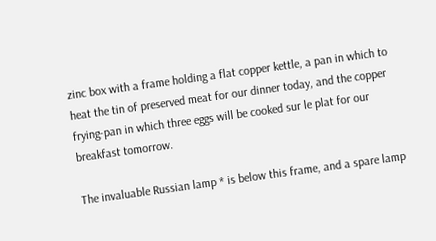zinc box with a frame holding a flat copper kettle, a pan in which to heat the tin of preserved meat for our dinner today, and the copper frying-pan in which three eggs will be cooked sur le plat for our breakfast tomorrow.

The invaluable Russian lamp * is below this frame, and a spare lamp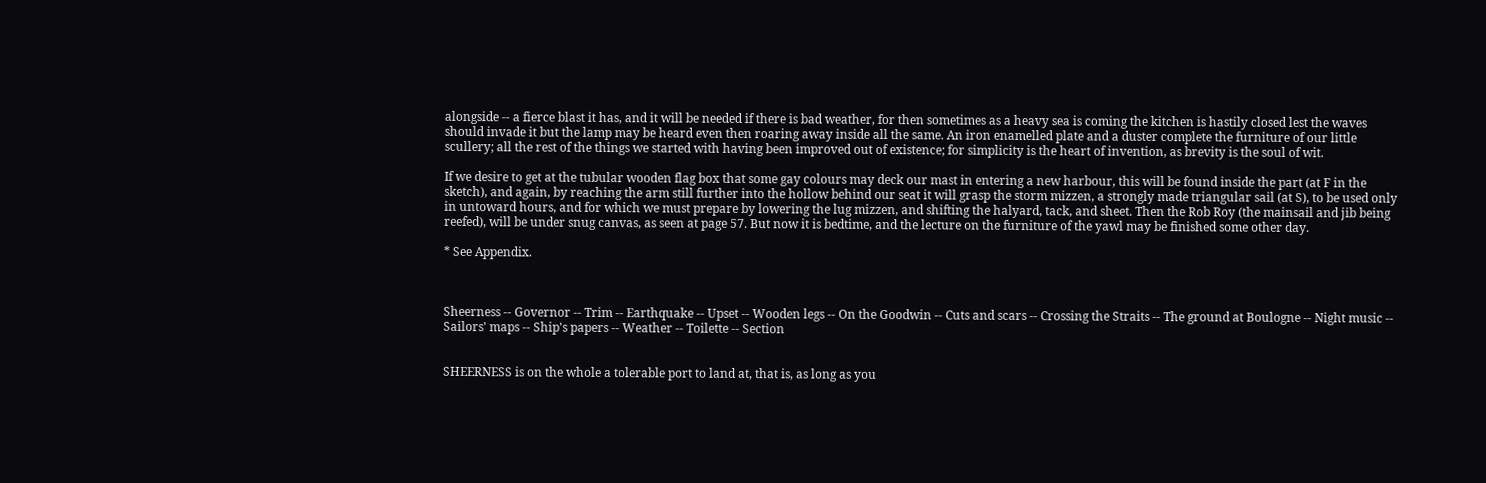alongside -- a fierce blast it has, and it will be needed if there is bad weather, for then sometimes as a heavy sea is coming the kitchen is hastily closed lest the waves should invade it but the lamp may be heard even then roaring away inside all the same. An iron enamelled plate and a duster complete the furniture of our little scullery; all the rest of the things we started with having been improved out of existence; for simplicity is the heart of invention, as brevity is the soul of wit.

If we desire to get at the tubular wooden flag box that some gay colours may deck our mast in entering a new harbour, this will be found inside the part (at F in the sketch), and again, by reaching the arm still further into the hollow behind our seat it will grasp the storm mizzen, a strongly made triangular sail (at S), to be used only in untoward hours, and for which we must prepare by lowering the lug mizzen, and shifting the halyard, tack, and sheet. Then the Rob Roy (the mainsail and jib being reefed), will be under snug canvas, as seen at page 57. But now it is bedtime, and the lecture on the furniture of the yawl may be finished some other day.

* See Appendix.



Sheerness -- Governor -- Trim -- Earthquake -- Upset -- Wooden legs -- On the Goodwin -- Cuts and scars -- Crossing the Straits -- The ground at Boulogne -- Night music -- Sailors' maps -- Ship's papers -- Weather -- Toilette -- Section


SHEERNESS is on the whole a tolerable port to land at, that is, as long as you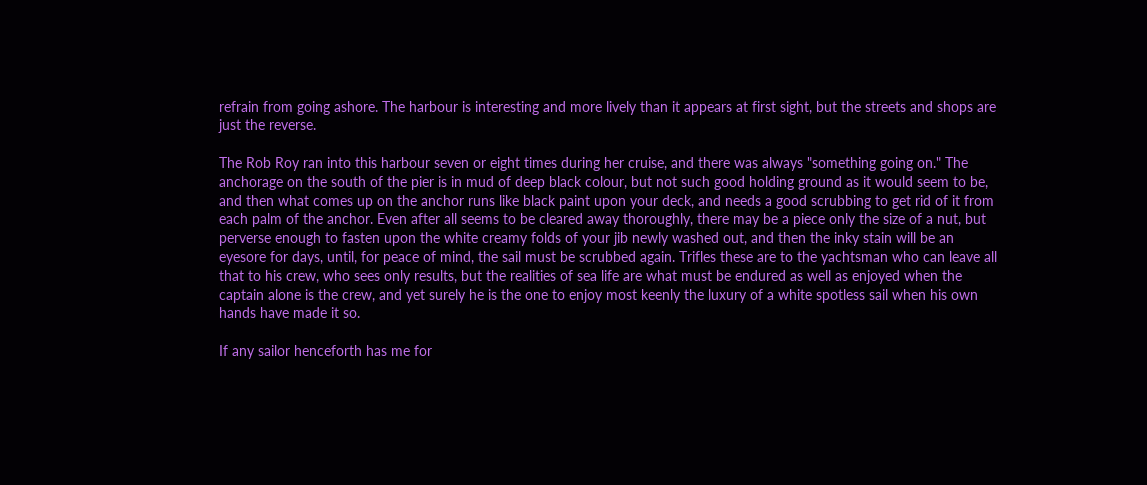refrain from going ashore. The harbour is interesting and more lively than it appears at first sight, but the streets and shops are just the reverse.

The Rob Roy ran into this harbour seven or eight times during her cruise, and there was always "something going on." The anchorage on the south of the pier is in mud of deep black colour, but not such good holding ground as it would seem to be, and then what comes up on the anchor runs like black paint upon your deck, and needs a good scrubbing to get rid of it from each palm of the anchor. Even after all seems to be cleared away thoroughly, there may be a piece only the size of a nut, but perverse enough to fasten upon the white creamy folds of your jib newly washed out, and then the inky stain will be an eyesore for days, until, for peace of mind, the sail must be scrubbed again. Trifles these are to the yachtsman who can leave all that to his crew, who sees only results, but the realities of sea life are what must be endured as well as enjoyed when the captain alone is the crew, and yet surely he is the one to enjoy most keenly the luxury of a white spotless sail when his own hands have made it so.

If any sailor henceforth has me for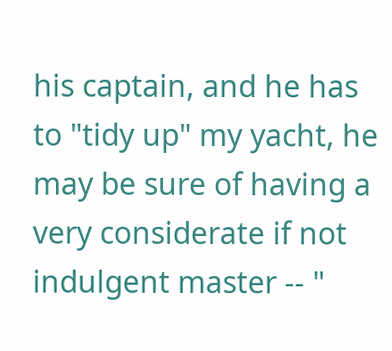his captain, and he has to "tidy up" my yacht, he may be sure of having a very considerate if not indulgent master -- "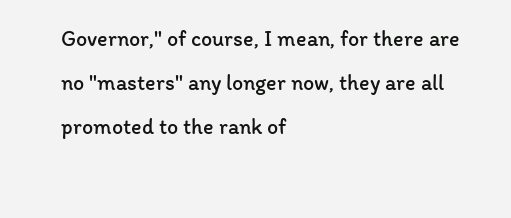Governor," of course, I mean, for there are no "masters" any longer now, they are all promoted to the rank of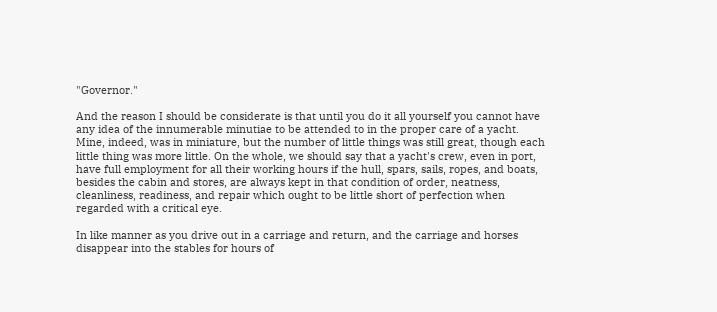"Governor."

And the reason I should be considerate is that until you do it all yourself you cannot have any idea of the innumerable minutiae to be attended to in the proper care of a yacht. Mine, indeed, was in miniature, but the number of little things was still great, though each little thing was more little. On the whole, we should say that a yacht's crew, even in port, have full employment for all their working hours if the hull, spars, sails, ropes, and boats, besides the cabin and stores, are always kept in that condition of order, neatness, cleanliness, readiness, and repair which ought to be little short of perfection when regarded with a critical eye.

In like manner as you drive out in a carriage and return, and the carriage and horses disappear into the stables for hours of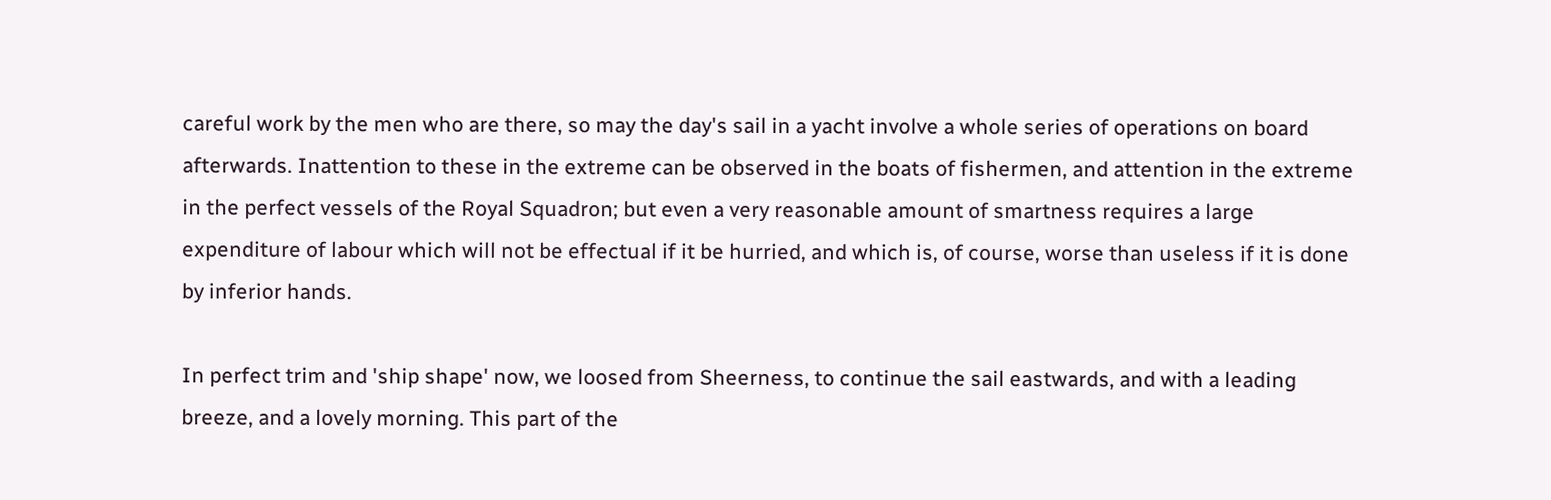careful work by the men who are there, so may the day's sail in a yacht involve a whole series of operations on board afterwards. Inattention to these in the extreme can be observed in the boats of fishermen, and attention in the extreme in the perfect vessels of the Royal Squadron; but even a very reasonable amount of smartness requires a large expenditure of labour which will not be effectual if it be hurried, and which is, of course, worse than useless if it is done by inferior hands.

In perfect trim and 'ship shape' now, we loosed from Sheerness, to continue the sail eastwards, and with a leading breeze, and a lovely morning. This part of the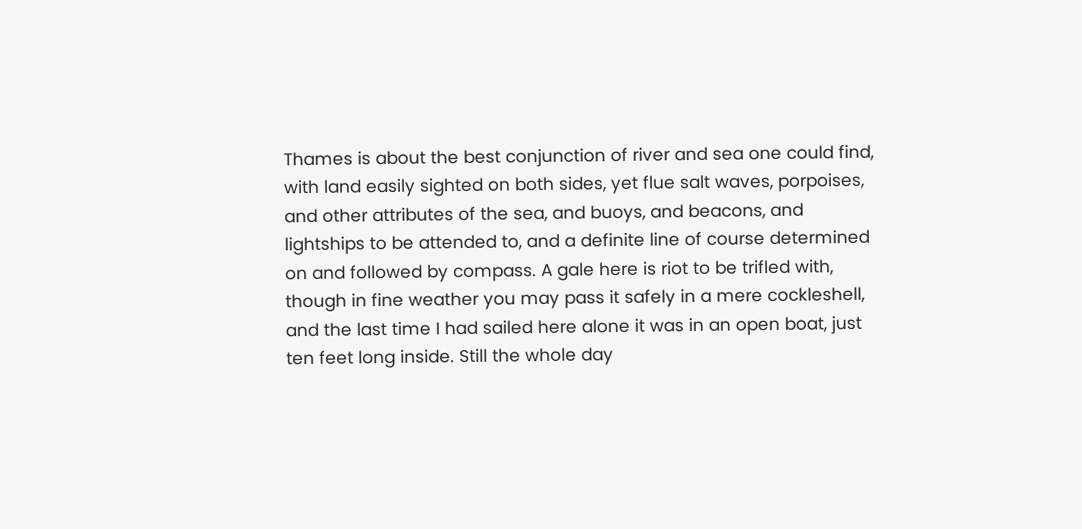Thames is about the best conjunction of river and sea one could find, with land easily sighted on both sides, yet flue salt waves, porpoises, and other attributes of the sea, and buoys, and beacons, and lightships to be attended to, and a definite line of course determined on and followed by compass. A gale here is riot to be trifled with, though in fine weather you may pass it safely in a mere cockleshell, and the last time I had sailed here alone it was in an open boat, just ten feet long inside. Still the whole day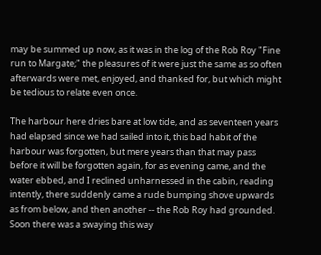may be summed up now, as it was in the log of the Rob Roy "Fine run to Margate;" the pleasures of it were just the same as so often afterwards were met, enjoyed, and thanked for, but which might be tedious to relate even once.

The harbour here dries bare at low tide, and as seventeen years had elapsed since we had sailed into it, this bad habit of the harbour was forgotten, but mere years than that may pass before it will be forgotten again, for as evening came, and the water ebbed, and I reclined unharnessed in the cabin, reading intently, there suddenly came a rude bumping shove upwards as from below, and then another -- the Rob Roy had grounded. Soon there was a swaying this way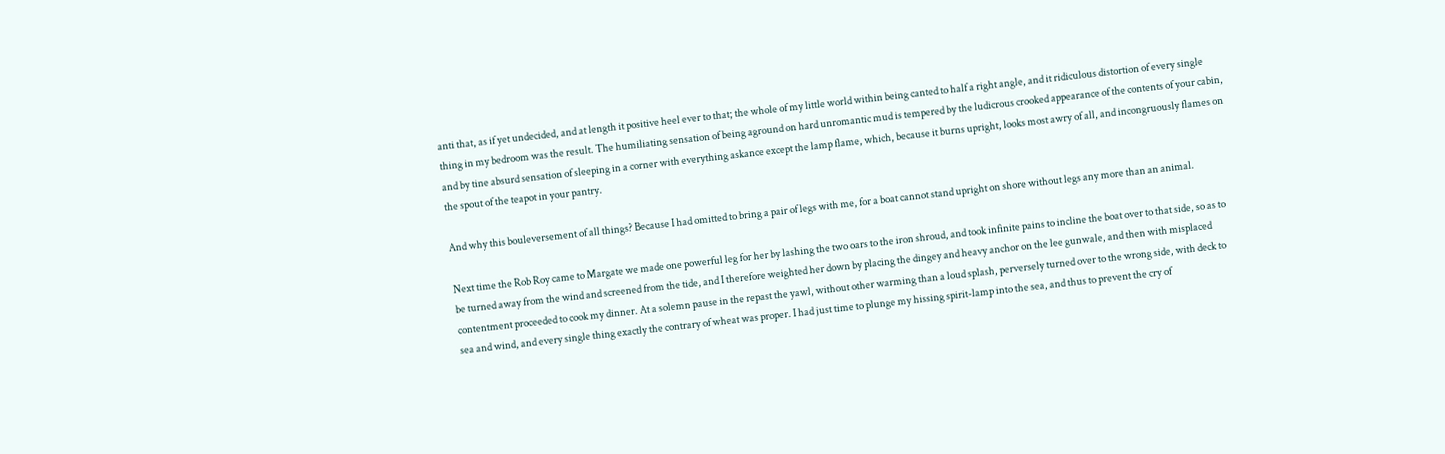anti that, as if yet undecided, and at length it positive heel ever to that; the whole of my little world within being canted to half a right angle, and it ridiculous distortion of every single thing in my bedroom was the result. The humiliating sensation of being aground on hard unromantic mud is tempered by the ludicrous crooked appearance of the contents of your cabin, and by tine absurd sensation of sleeping in a corner with everything askance except the lamp flame, which, because it burns upright, looks most awry of all, and incongruously flames on the spout of the teapot in your pantry.

And why this bouleversement of all things? Because I had omitted to bring a pair of legs with me, for a boat cannot stand upright on shore without legs any more than an animal.

Next time the Rob Roy came to Margate we made one powerful leg for her by lashing the two oars to the iron shroud, and took infinite pains to incline the boat over to that side, so as to be turned away from the wind and screened from the tide, and I therefore weighted her down by placing the dingey and heavy anchor on the lee gunwale, and then with misplaced contentment proceeded to cook my dinner. At a solemn pause in the repast the yawl, without other warming than a loud splash, perversely turned over to the wrong side, with deck to sea and wind, and every single thing exactly the contrary of wheat was proper. I had just time to plunge my hissing spirit-lamp into the sea, and thus to prevent the cry of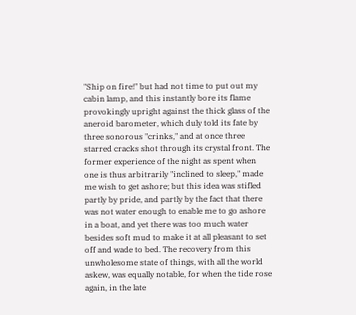"Ship on fire!" but had not time to put out my cabin lamp, and this instantly bore its flame provokingly upright against the thick glass of the aneroid barometer, which duly told its fate by three sonorous "crinks," and at once three starred cracks shot through its crystal front. The former experience of the night as spent when one is thus arbitrarily "inclined to sleep," made me wish to get ashore; but this idea was stifled partly by pride, and partly by the fact that there was not water enough to enable me to go ashore in a boat, and yet there was too much water besides soft mud to make it at all pleasant to set off and wade to bed. The recovery from this unwholesome state of things, with all the world askew, was equally notable, for when the tide rose again, in the late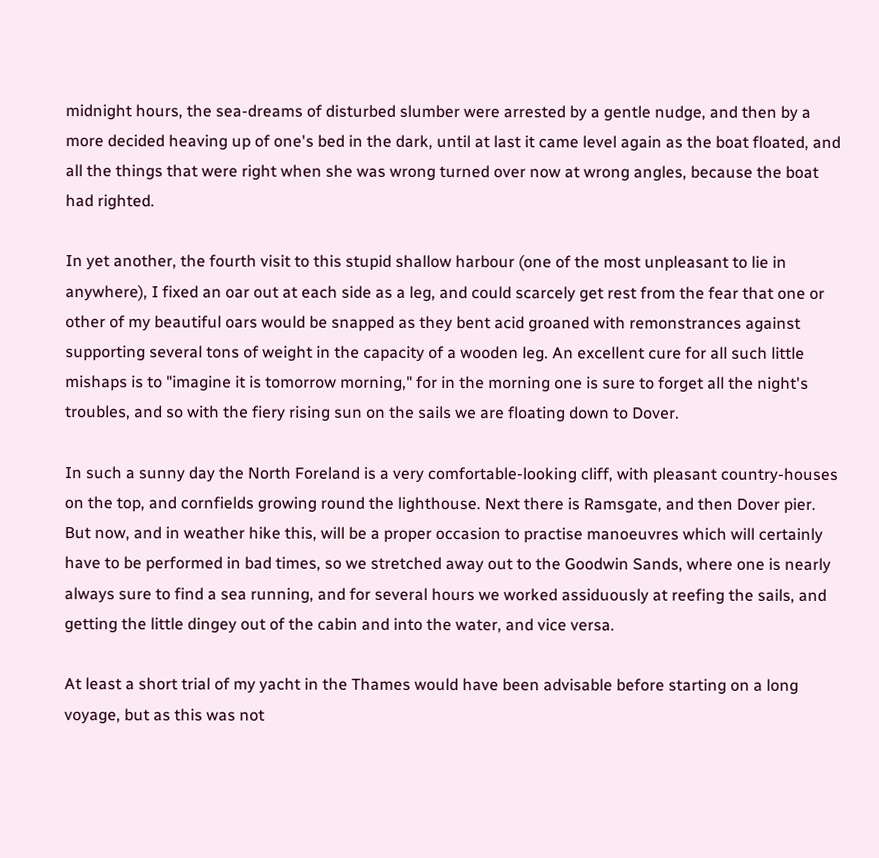midnight hours, the sea-dreams of disturbed slumber were arrested by a gentle nudge, and then by a more decided heaving up of one's bed in the dark, until at last it came level again as the boat floated, and all the things that were right when she was wrong turned over now at wrong angles, because the boat had righted.

In yet another, the fourth visit to this stupid shallow harbour (one of the most unpleasant to lie in anywhere), I fixed an oar out at each side as a leg, and could scarcely get rest from the fear that one or other of my beautiful oars would be snapped as they bent acid groaned with remonstrances against supporting several tons of weight in the capacity of a wooden leg. An excellent cure for all such little mishaps is to "imagine it is tomorrow morning," for in the morning one is sure to forget all the night's troubles, and so with the fiery rising sun on the sails we are floating down to Dover.

In such a sunny day the North Foreland is a very comfortable-looking cliff, with pleasant country-houses on the top, and cornfields growing round the lighthouse. Next there is Ramsgate, and then Dover pier. But now, and in weather hike this, will be a proper occasion to practise manoeuvres which will certainly have to be performed in bad times, so we stretched away out to the Goodwin Sands, where one is nearly always sure to find a sea running, and for several hours we worked assiduously at reefing the sails, and getting the little dingey out of the cabin and into the water, and vice versa.

At least a short trial of my yacht in the Thames would have been advisable before starting on a long voyage, but as this was not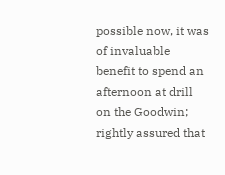possible now, it was of invaluable benefit to spend an afternoon at drill on the Goodwin; rightly assured that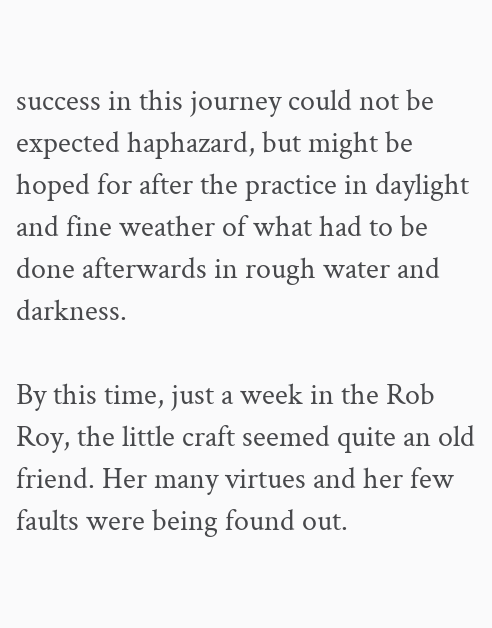success in this journey could not be expected haphazard, but might be hoped for after the practice in daylight and fine weather of what had to be done afterwards in rough water and darkness.

By this time, just a week in the Rob Roy, the little craft seemed quite an old friend. Her many virtues and her few faults were being found out.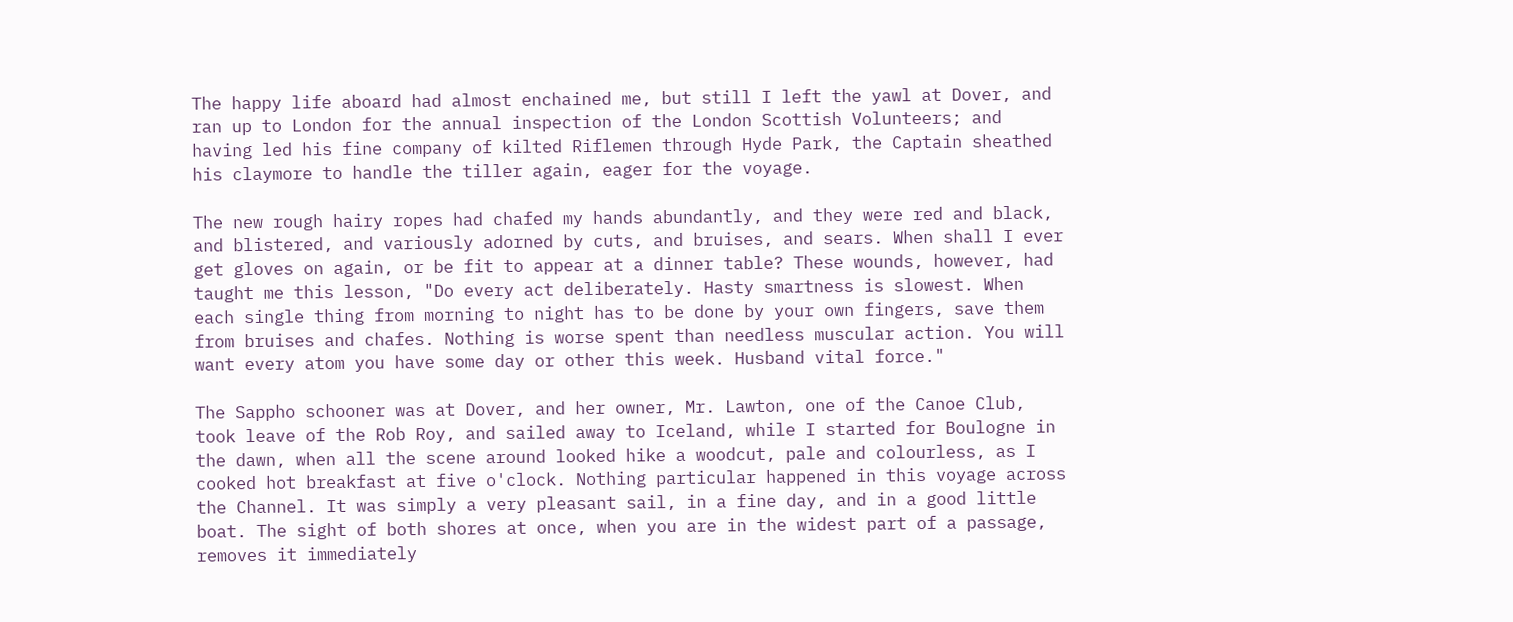The happy life aboard had almost enchained me, but still I left the yawl at Dover, and ran up to London for the annual inspection of the London Scottish Volunteers; and having led his fine company of kilted Riflemen through Hyde Park, the Captain sheathed his claymore to handle the tiller again, eager for the voyage.

The new rough hairy ropes had chafed my hands abundantly, and they were red and black, and blistered, and variously adorned by cuts, and bruises, and sears. When shall I ever get gloves on again, or be fit to appear at a dinner table? These wounds, however, had taught me this lesson, "Do every act deliberately. Hasty smartness is slowest. When each single thing from morning to night has to be done by your own fingers, save them from bruises and chafes. Nothing is worse spent than needless muscular action. You will want every atom you have some day or other this week. Husband vital force."

The Sappho schooner was at Dover, and her owner, Mr. Lawton, one of the Canoe Club, took leave of the Rob Roy, and sailed away to Iceland, while I started for Boulogne in the dawn, when all the scene around looked hike a woodcut, pale and colourless, as I cooked hot breakfast at five o'clock. Nothing particular happened in this voyage across the Channel. It was simply a very pleasant sail, in a fine day, and in a good little boat. The sight of both shores at once, when you are in the widest part of a passage, removes it immediately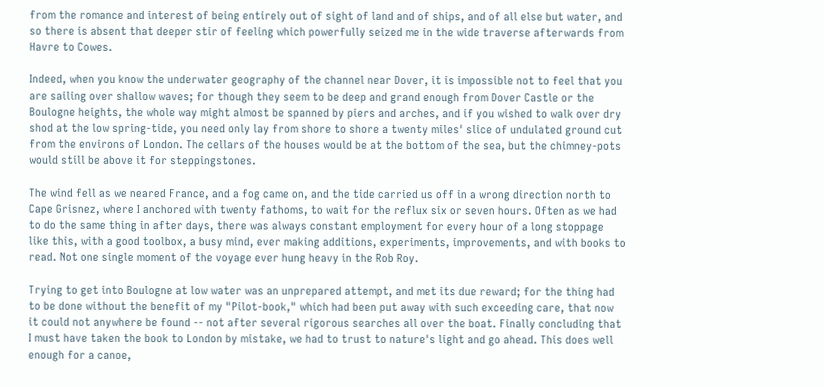from the romance and interest of being entirely out of sight of land and of ships, and of all else but water, and so there is absent that deeper stir of feeling which powerfully seized me in the wide traverse afterwards from Havre to Cowes.

Indeed, when you know the underwater geography of the channel near Dover, it is impossible not to feel that you are sailing over shallow waves; for though they seem to be deep and grand enough from Dover Castle or the Boulogne heights, the whole way might almost be spanned by piers and arches, and if you wished to walk over dry shod at the low spring-tide, you need only lay from shore to shore a twenty miles' slice of undulated ground cut from the environs of London. The cellars of the houses would be at the bottom of the sea, but the chimney-pots would still be above it for steppingstones.

The wind fell as we neared France, and a fog came on, and the tide carried us off in a wrong direction north to Cape Grisnez, where I anchored with twenty fathoms, to wait for the reflux six or seven hours. Often as we had to do the same thing in after days, there was always constant employment for every hour of a long stoppage like this, with a good toolbox, a busy mind, ever making additions, experiments, improvements, and with books to read. Not one single moment of the voyage ever hung heavy in the Rob Roy.

Trying to get into Boulogne at low water was an unprepared attempt, and met its due reward; for the thing had to be done without the benefit of my "Pilot-book," which had been put away with such exceeding care, that now it could not anywhere be found -- not after several rigorous searches all over the boat. Finally concluding that I must have taken the book to London by mistake, we had to trust to nature's light and go ahead. This does well enough for a canoe,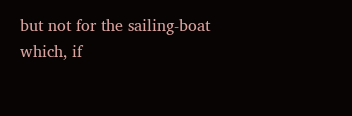but not for the sailing-boat which, if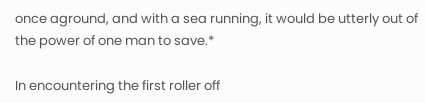once aground, and with a sea running, it would be utterly out of the power of one man to save.*

In encountering the first roller off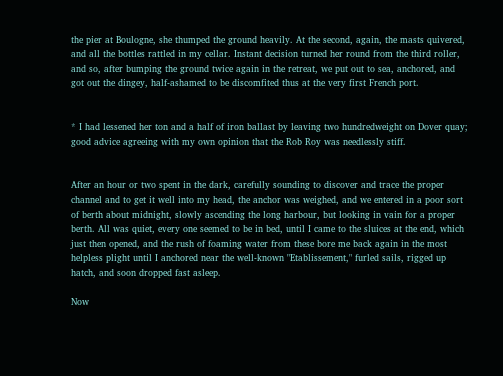the pier at Boulogne, she thumped the ground heavily. At the second, again, the masts quivered, and all the bottles rattled in my cellar. Instant decision turned her round from the third roller, and so, after bumping the ground twice again in the retreat, we put out to sea, anchored, and got out the dingey, half-ashamed to be discomfited thus at the very first French port.


* I had lessened her ton and a half of iron ballast by leaving two hundredweight on Dover quay; good advice agreeing with my own opinion that the Rob Roy was needlessly stiff.


After an hour or two spent in the dark, carefully sounding to discover and trace the proper channel and to get it well into my head, the anchor was weighed, and we entered in a poor sort of berth about midnight, slowly ascending the long harbour, but looking in vain for a proper berth. All was quiet, every one seemed to be in bed, until I came to the sluices at the end, which just then opened, and the rush of foaming water from these bore me back again in the most helpless plight until I anchored near the well-known "Etablissement," furled sails, rigged up hatch, and soon dropped fast asleep.

Now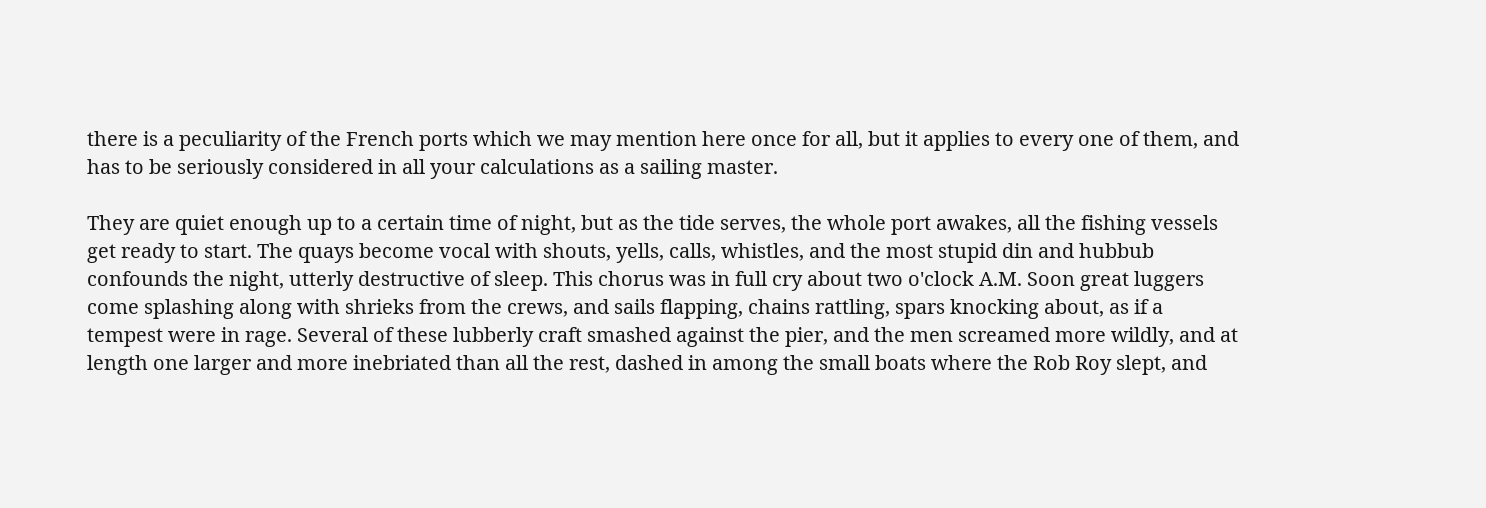there is a peculiarity of the French ports which we may mention here once for all, but it applies to every one of them, and has to be seriously considered in all your calculations as a sailing master.

They are quiet enough up to a certain time of night, but as the tide serves, the whole port awakes, all the fishing vessels get ready to start. The quays become vocal with shouts, yells, calls, whistles, and the most stupid din and hubbub confounds the night, utterly destructive of sleep. This chorus was in full cry about two o'clock A.M. Soon great luggers come splashing along with shrieks from the crews, and sails flapping, chains rattling, spars knocking about, as if a tempest were in rage. Several of these lubberly craft smashed against the pier, and the men screamed more wildly, and at length one larger and more inebriated than all the rest, dashed in among the small boats where the Rob Roy slept, and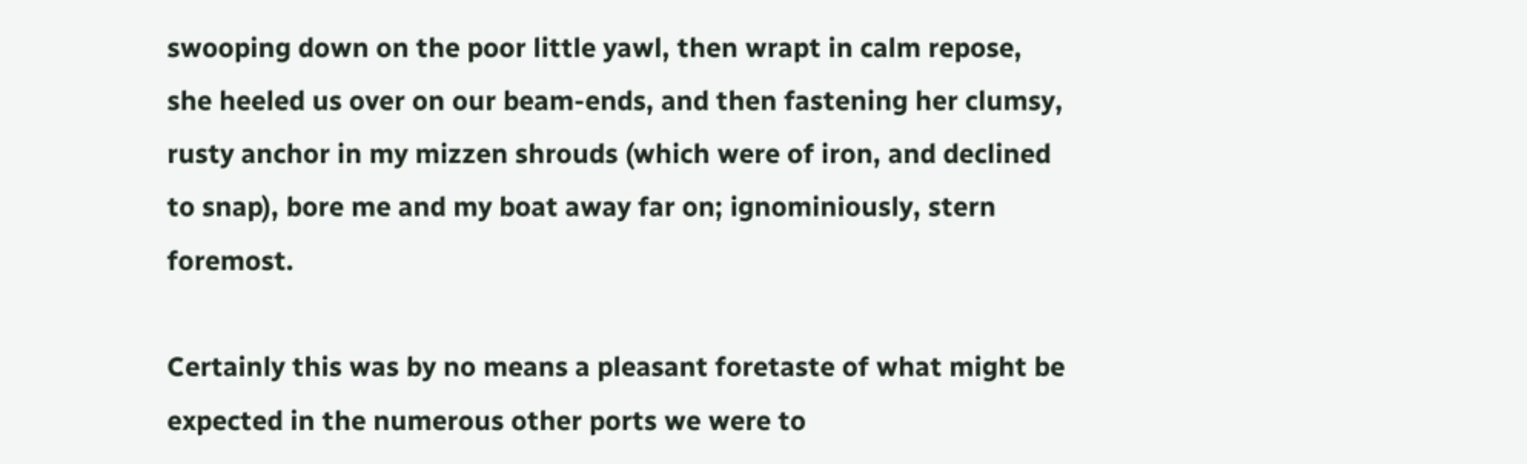swooping down on the poor little yawl, then wrapt in calm repose, she heeled us over on our beam-ends, and then fastening her clumsy, rusty anchor in my mizzen shrouds (which were of iron, and declined to snap), bore me and my boat away far on; ignominiously, stern foremost.

Certainly this was by no means a pleasant foretaste of what might be expected in the numerous other ports we were to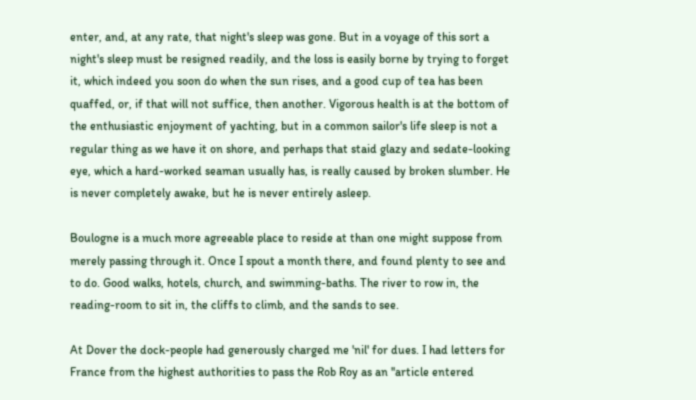enter, and, at any rate, that night's sleep was gone. But in a voyage of this sort a night's sleep must be resigned readily, and the loss is easily borne by trying to forget it, which indeed you soon do when the sun rises, and a good cup of tea has been quaffed, or, if that will not suffice, then another. Vigorous health is at the bottom of the enthusiastic enjoyment of yachting, but in a common sailor's life sleep is not a regular thing as we have it on shore, and perhaps that staid glazy and sedate-looking eye, which a hard-worked seaman usually has, is really caused by broken slumber. He is never completely awake, but he is never entirely asleep.

Boulogne is a much more agreeable place to reside at than one might suppose from merely passing through it. Once I spout a month there, and found plenty to see and to do. Good walks, hotels, church, and swimming-baths. The river to row in, the reading-room to sit in, the cliffs to climb, and the sands to see.

At Dover the dock-people had generously charged me 'nil' for dues. I had letters for France from the highest authorities to pass the Rob Roy as an ''article entered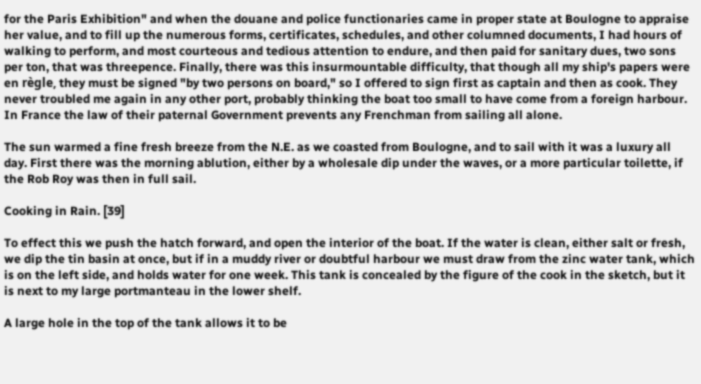for the Paris Exhibition" and when the douane and police functionaries came in proper state at Boulogne to appraise her value, and to fill up the numerous forms, certificates, schedules, and other columned documents, I had hours of walking to perform, and most courteous and tedious attention to endure, and then paid for sanitary dues, two sons per ton, that was threepence. Finally, there was this insurmountable difficulty, that though all my ship's papers were en règle, they must be signed "by two persons on board," so I offered to sign first as captain and then as cook. They never troubled me again in any other port, probably thinking the boat too small to have come from a foreign harbour. In France the law of their paternal Government prevents any Frenchman from sailing all alone.

The sun warmed a fine fresh breeze from the N.E. as we coasted from Boulogne, and to sail with it was a luxury all day. First there was the morning ablution, either by a wholesale dip under the waves, or a more particular toilette, if the Rob Roy was then in full sail.

Cooking in Rain. [39]

To effect this we push the hatch forward, and open the interior of the boat. If the water is clean, either salt or fresh, we dip the tin basin at once, but if in a muddy river or doubtful harbour we must draw from the zinc water tank, which is on the left side, and holds water for one week. This tank is concealed by the figure of the cook in the sketch, but it is next to my large portmanteau in the lower shelf.

A large hole in the top of the tank allows it to be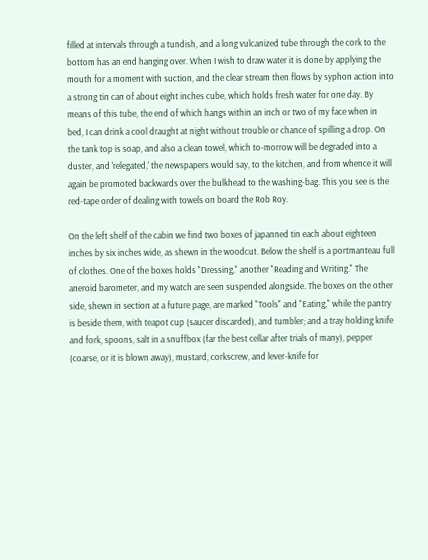filled at intervals through a tundish, and a long vulcanized tube through the cork to the bottom has an end hanging over. When I wish to draw water it is done by applying the mouth for a moment with suction, and the clear stream then flows by syphon action into a strong tin can of about eight inches cube, which holds fresh water for one day. By means of this tube, the end of which hangs within an inch or two of my face when in bed, I can drink a cool draught at night without trouble or chance of spilling a drop. On the tank top is soap, and also a clean towel, which to-morrow will be degraded into a duster, and 'relegated,' the newspapers would say, to the kitchen, and from whence it will again be promoted backwards over the bulkhead to the washing-bag. This you see is the red-tape order of dealing with towels on board the Rob Roy.

On the left shelf of the cabin we find two boxes of japanned tin each about eighteen inches by six inches wide, as shewn in the woodcut. Below the shelf is a portmanteau full of clothes. One of the boxes holds "Dressing," another "Reading and Writing." The aneroid barometer, and my watch are seen suspended alongside. The boxes on the other side, shewn in section at a future page, are marked "Tools" and "Eating," while the pantry is beside them, with teapot cup (saucer discarded), and tumbler; and a tray holding knife and fork, spoons, salt in a snuffbox (far the best cellar after trials of many), pepper (coarse, or it is blown away), mustard, corkscrew, and lever-knife for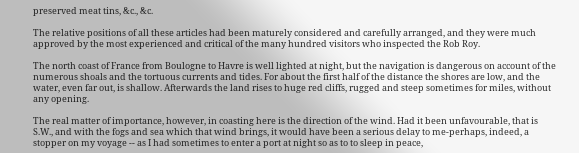preserved meat tins, &c., &c.

The relative positions of all these articles had been maturely considered and carefully arranged, and they were much approved by the most experienced and critical of the many hundred visitors who inspected the Rob Roy.

The north coast of France from Boulogne to Havre is well lighted at night, but the navigation is dangerous on account of the numerous shoals and the tortuous currents and tides. For about the first half of the distance the shores are low, and the water, even far out, is shallow. Afterwards the land rises to huge red cliffs, rugged and steep sometimes for miles, without any opening.

The real matter of importance, however, in coasting here is the direction of the wind. Had it been unfavourable, that is S.W., and with the fogs and sea which that wind brings, it would have been a serious delay to me-perhaps, indeed, a stopper on my voyage -- as I had sometimes to enter a port at night so as to to sleep in peace,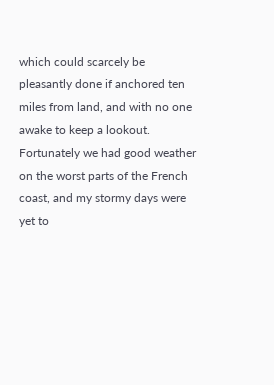which could scarcely be pleasantly done if anchored ten miles from land, and with no one awake to keep a lookout. Fortunately we had good weather on the worst parts of the French coast, and my stormy days were yet to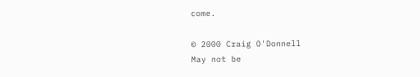come.

© 2000 Craig O'Donnell
May not be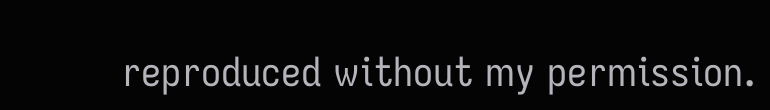reproduced without my permission.